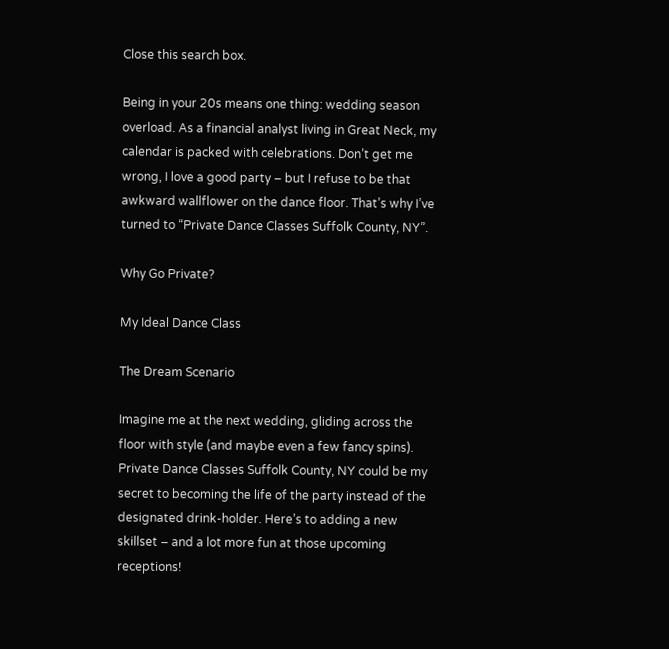Close this search box.

Being in your 20s means one thing: wedding season overload. As a financial analyst living in Great Neck, my calendar is packed with celebrations. Don’t get me wrong, I love a good party – but I refuse to be that awkward wallflower on the dance floor. That’s why I’ve turned to “Private Dance Classes Suffolk County, NY”.

Why Go Private?

My Ideal Dance Class

The Dream Scenario

Imagine me at the next wedding, gliding across the floor with style (and maybe even a few fancy spins). Private Dance Classes Suffolk County, NY could be my secret to becoming the life of the party instead of the designated drink-holder. Here’s to adding a new skillset – and a lot more fun at those upcoming receptions!